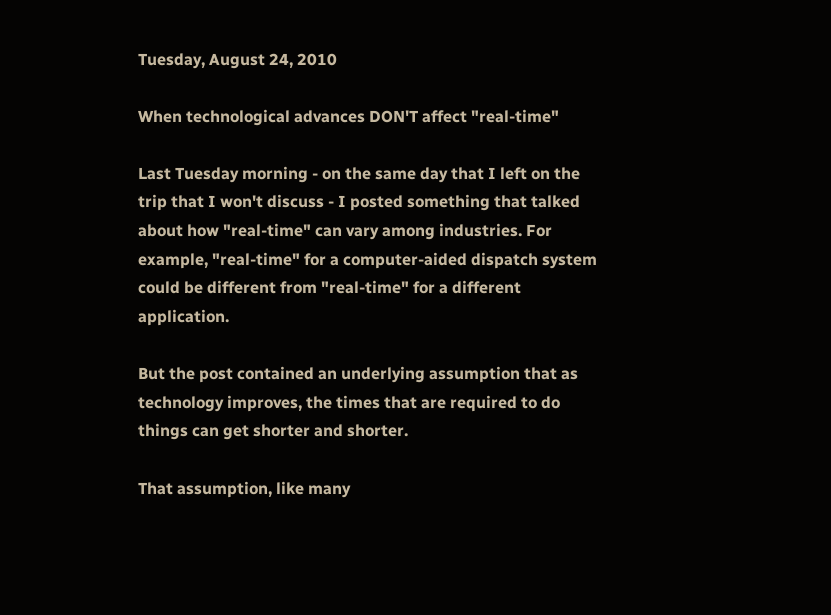Tuesday, August 24, 2010

When technological advances DON'T affect "real-time"

Last Tuesday morning - on the same day that I left on the trip that I won't discuss - I posted something that talked about how "real-time" can vary among industries. For example, "real-time" for a computer-aided dispatch system could be different from "real-time" for a different application.

But the post contained an underlying assumption that as technology improves, the times that are required to do things can get shorter and shorter.

That assumption, like many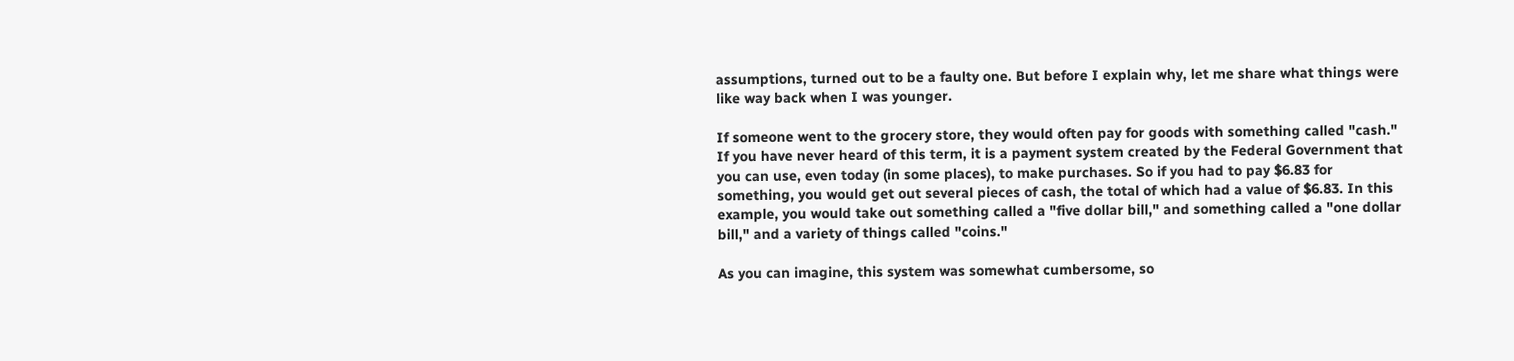assumptions, turned out to be a faulty one. But before I explain why, let me share what things were like way back when I was younger.

If someone went to the grocery store, they would often pay for goods with something called "cash." If you have never heard of this term, it is a payment system created by the Federal Government that you can use, even today (in some places), to make purchases. So if you had to pay $6.83 for something, you would get out several pieces of cash, the total of which had a value of $6.83. In this example, you would take out something called a "five dollar bill," and something called a "one dollar bill," and a variety of things called "coins."

As you can imagine, this system was somewhat cumbersome, so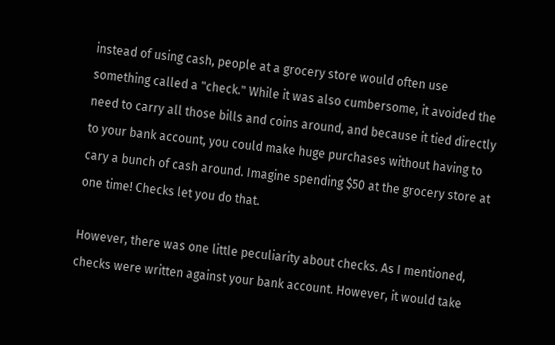instead of using cash, people at a grocery store would often use something called a "check." While it was also cumbersome, it avoided the need to carry all those bills and coins around, and because it tied directly to your bank account, you could make huge purchases without having to cary a bunch of cash around. Imagine spending $50 at the grocery store at one time! Checks let you do that.

However, there was one little peculiarity about checks. As I mentioned, checks were written against your bank account. However, it would take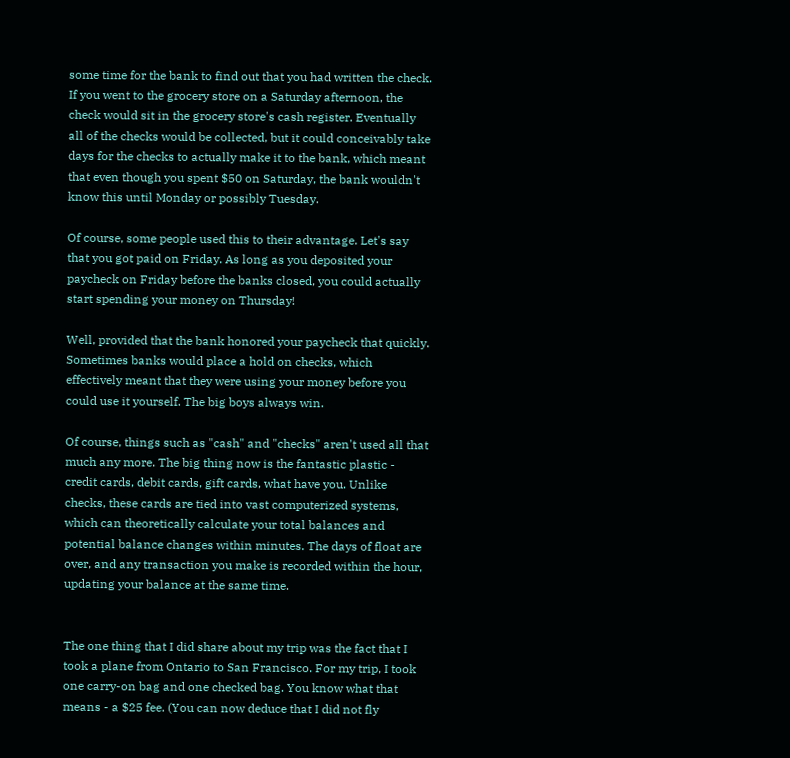some time for the bank to find out that you had written the check. If you went to the grocery store on a Saturday afternoon, the check would sit in the grocery store's cash register. Eventually all of the checks would be collected, but it could conceivably take days for the checks to actually make it to the bank, which meant that even though you spent $50 on Saturday, the bank wouldn't know this until Monday or possibly Tuesday.

Of course, some people used this to their advantage. Let's say that you got paid on Friday. As long as you deposited your paycheck on Friday before the banks closed, you could actually start spending your money on Thursday!

Well, provided that the bank honored your paycheck that quickly. Sometimes banks would place a hold on checks, which effectively meant that they were using your money before you could use it yourself. The big boys always win.

Of course, things such as "cash" and "checks" aren't used all that much any more. The big thing now is the fantastic plastic - credit cards, debit cards, gift cards, what have you. Unlike checks, these cards are tied into vast computerized systems, which can theoretically calculate your total balances and potential balance changes within minutes. The days of float are over, and any transaction you make is recorded within the hour, updating your balance at the same time.


The one thing that I did share about my trip was the fact that I took a plane from Ontario to San Francisco. For my trip, I took one carry-on bag and one checked bag. You know what that means - a $25 fee. (You can now deduce that I did not fly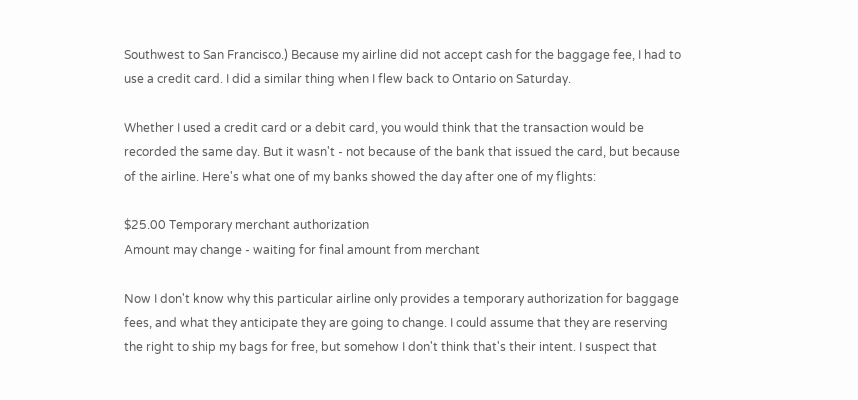Southwest to San Francisco.) Because my airline did not accept cash for the baggage fee, I had to use a credit card. I did a similar thing when I flew back to Ontario on Saturday.

Whether I used a credit card or a debit card, you would think that the transaction would be recorded the same day. But it wasn't - not because of the bank that issued the card, but because of the airline. Here's what one of my banks showed the day after one of my flights:

$25.00 Temporary merchant authorization
Amount may change - waiting for final amount from merchant

Now I don't know why this particular airline only provides a temporary authorization for baggage fees, and what they anticipate they are going to change. I could assume that they are reserving the right to ship my bags for free, but somehow I don't think that's their intent. I suspect that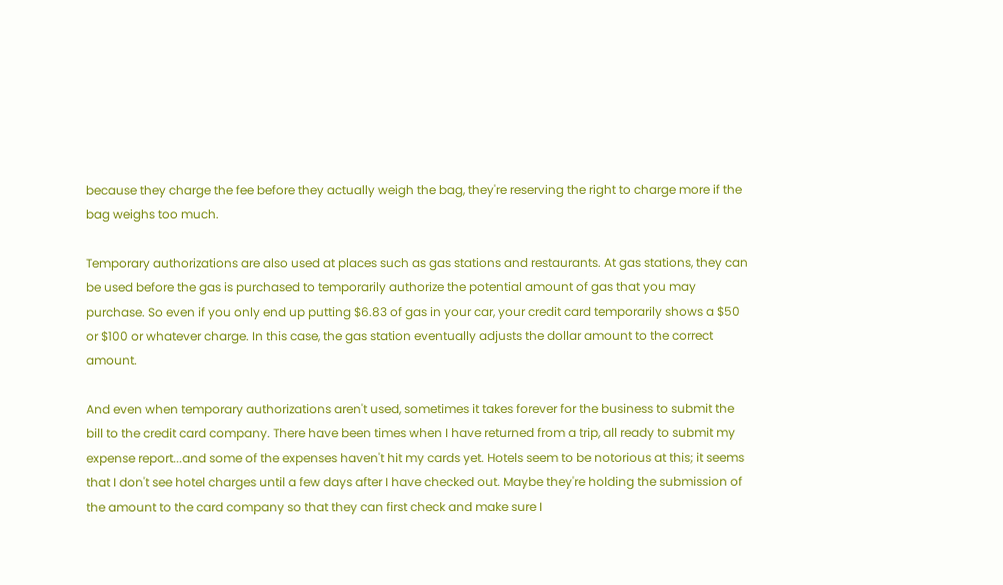because they charge the fee before they actually weigh the bag, they're reserving the right to charge more if the bag weighs too much.

Temporary authorizations are also used at places such as gas stations and restaurants. At gas stations, they can be used before the gas is purchased to temporarily authorize the potential amount of gas that you may purchase. So even if you only end up putting $6.83 of gas in your car, your credit card temporarily shows a $50 or $100 or whatever charge. In this case, the gas station eventually adjusts the dollar amount to the correct amount.

And even when temporary authorizations aren't used, sometimes it takes forever for the business to submit the bill to the credit card company. There have been times when I have returned from a trip, all ready to submit my expense report...and some of the expenses haven't hit my cards yet. Hotels seem to be notorious at this; it seems that I don't see hotel charges until a few days after I have checked out. Maybe they're holding the submission of the amount to the card company so that they can first check and make sure I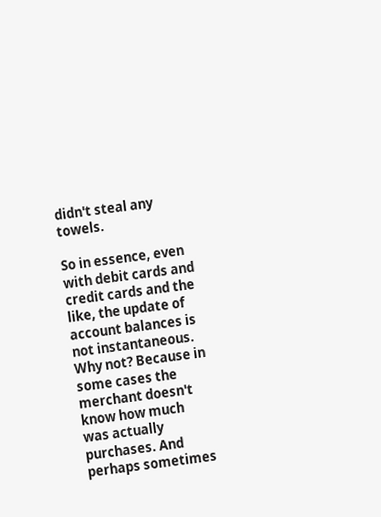didn't steal any towels.

So in essence, even with debit cards and credit cards and the like, the update of account balances is not instantaneous. Why not? Because in some cases the merchant doesn't know how much was actually purchases. And perhaps sometimes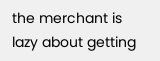the merchant is lazy about getting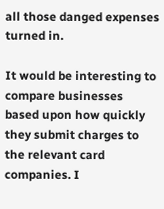all those danged expenses turned in.

It would be interesting to compare businesses based upon how quickly they submit charges to the relevant card companies. I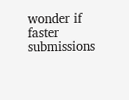wonder if faster submissions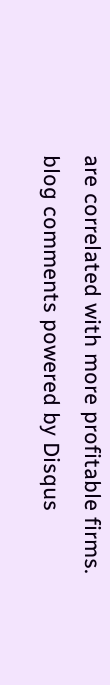are correlated with more profitable firms.
blog comments powered by Disqus